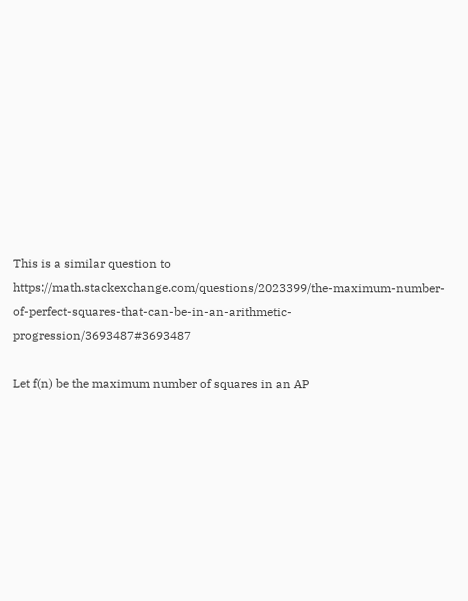This is a similar question to https://math.stackexchange.com/questions/2023399/the-maximum-number-of-perfect-squares-that-can-be-in-an-arithmetic-progression/3693487#3693487

Let f(n) be the maximum number of squares in an AP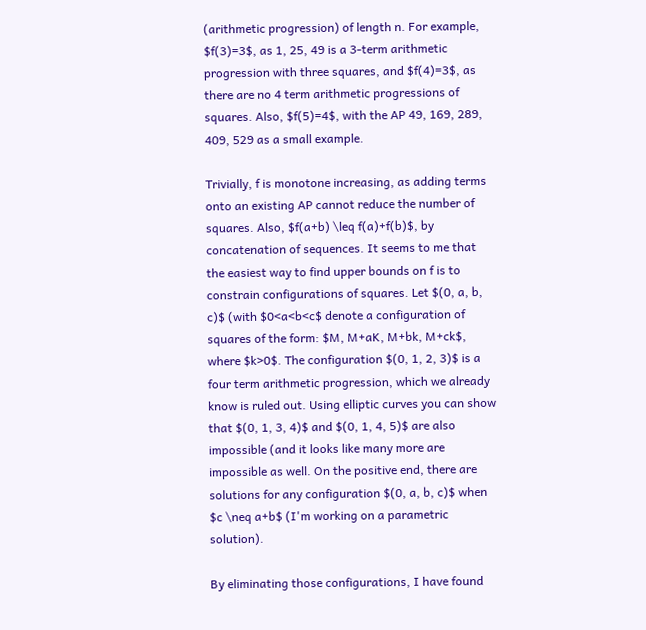(arithmetic progression) of length n. For example, $f(3)=3$, as 1, 25, 49 is a 3-term arithmetic progression with three squares, and $f(4)=3$, as there are no 4 term arithmetic progressions of squares. Also, $f(5)=4$, with the AP 49, 169, 289, 409, 529 as a small example.

Trivially, f is monotone increasing, as adding terms onto an existing AP cannot reduce the number of squares. Also, $f(a+b) \leq f(a)+f(b)$, by concatenation of sequences. It seems to me that the easiest way to find upper bounds on f is to constrain configurations of squares. Let $(0, a, b, c)$ (with $0<a<b<c$ denote a configuration of squares of the form: $M, M+aK, M+bk, M+ck$, where $k>0$. The configuration $(0, 1, 2, 3)$ is a four term arithmetic progression, which we already know is ruled out. Using elliptic curves you can show that $(0, 1, 3, 4)$ and $(0, 1, 4, 5)$ are also impossible (and it looks like many more are impossible as well. On the positive end, there are solutions for any configuration $(0, a, b, c)$ when $c \neq a+b$ (I'm working on a parametric solution).

By eliminating those configurations, I have found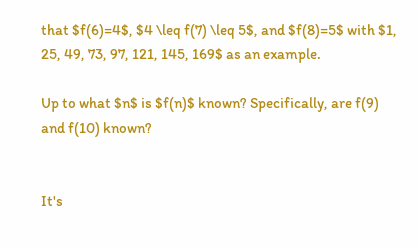that $f(6)=4$, $4 \leq f(7) \leq 5$, and $f(8)=5$ with $1, 25, 49, 73, 97, 121, 145, 169$ as an example.

Up to what $n$ is $f(n)$ known? Specifically, are f(9) and f(10) known?


It's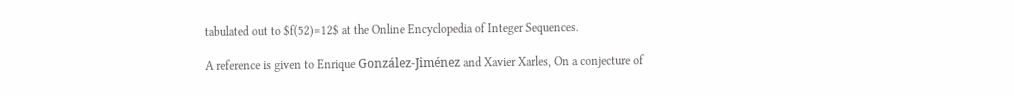tabulated out to $f(52)=12$ at the Online Encyclopedia of Integer Sequences.

A reference is given to Enrique González-Jiménez and Xavier Xarles, On a conjecture of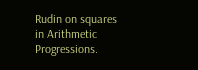Rudin on squares in Arithmetic Progressions.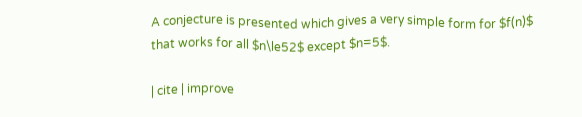A conjecture is presented which gives a very simple form for $f(n)$ that works for all $n\le52$ except $n=5$.

| cite | improve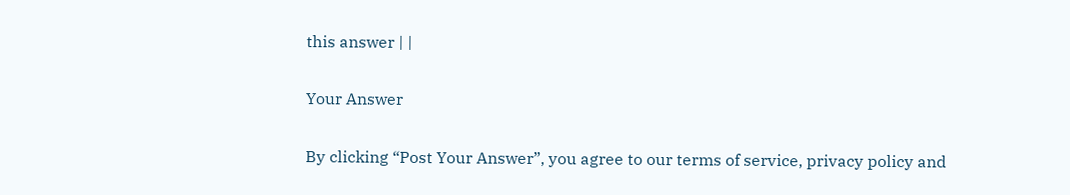this answer | |

Your Answer

By clicking “Post Your Answer”, you agree to our terms of service, privacy policy and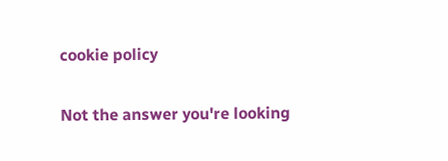cookie policy

Not the answer you're looking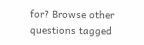for? Browse other questions tagged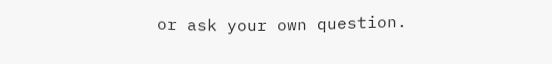or ask your own question.